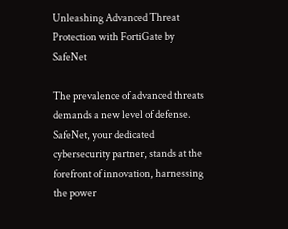Unleashing Advanced Threat Protection with FortiGate by SafeNet

The prevalence of advanced threats demands a new level of defense. SafeNet, your dedicated cybersecurity partner, stands at the forefront of innovation, harnessing the power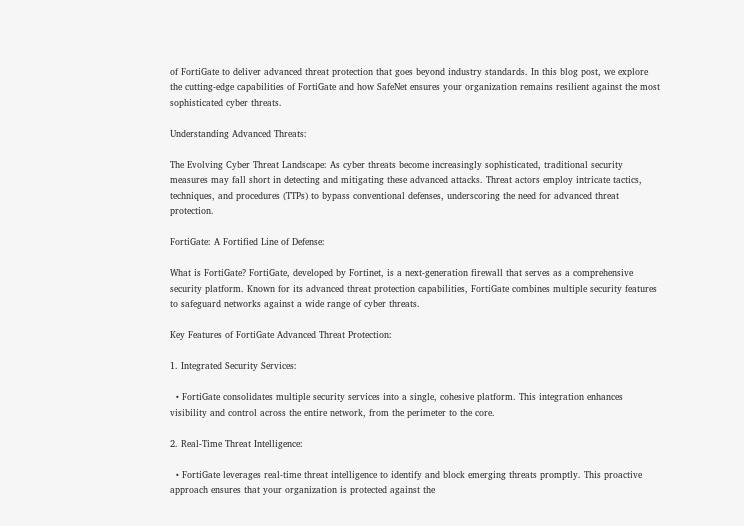of FortiGate to deliver advanced threat protection that goes beyond industry standards. In this blog post, we explore the cutting-edge capabilities of FortiGate and how SafeNet ensures your organization remains resilient against the most sophisticated cyber threats.

Understanding Advanced Threats:

The Evolving Cyber Threat Landscape: As cyber threats become increasingly sophisticated, traditional security measures may fall short in detecting and mitigating these advanced attacks. Threat actors employ intricate tactics, techniques, and procedures (TTPs) to bypass conventional defenses, underscoring the need for advanced threat protection.

FortiGate: A Fortified Line of Defense:

What is FortiGate? FortiGate, developed by Fortinet, is a next-generation firewall that serves as a comprehensive security platform. Known for its advanced threat protection capabilities, FortiGate combines multiple security features to safeguard networks against a wide range of cyber threats.

Key Features of FortiGate Advanced Threat Protection:

1. Integrated Security Services:

  • FortiGate consolidates multiple security services into a single, cohesive platform. This integration enhances visibility and control across the entire network, from the perimeter to the core.

2. Real-Time Threat Intelligence:

  • FortiGate leverages real-time threat intelligence to identify and block emerging threats promptly. This proactive approach ensures that your organization is protected against the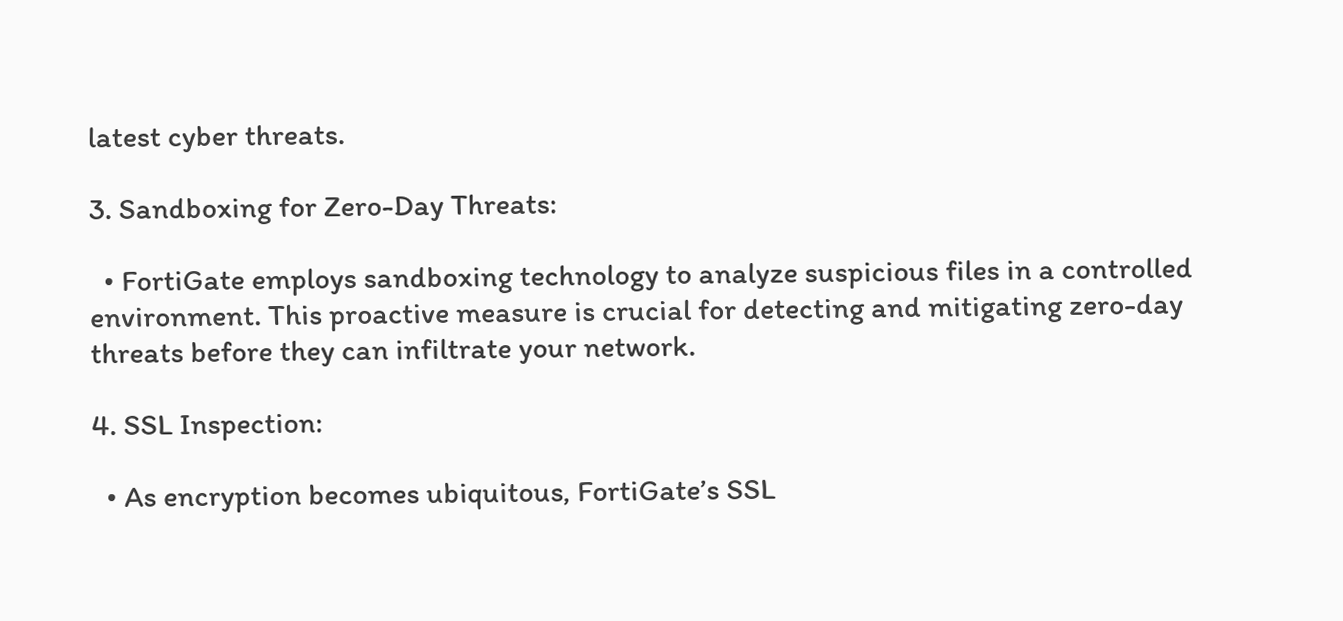latest cyber threats.

3. Sandboxing for Zero-Day Threats:

  • FortiGate employs sandboxing technology to analyze suspicious files in a controlled environment. This proactive measure is crucial for detecting and mitigating zero-day threats before they can infiltrate your network.

4. SSL Inspection:

  • As encryption becomes ubiquitous, FortiGate’s SSL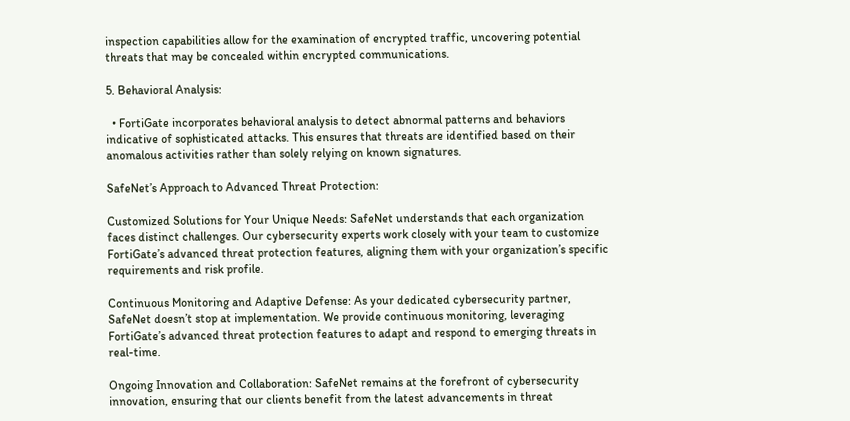inspection capabilities allow for the examination of encrypted traffic, uncovering potential threats that may be concealed within encrypted communications.

5. Behavioral Analysis:

  • FortiGate incorporates behavioral analysis to detect abnormal patterns and behaviors indicative of sophisticated attacks. This ensures that threats are identified based on their anomalous activities rather than solely relying on known signatures.

SafeNet’s Approach to Advanced Threat Protection:

Customized Solutions for Your Unique Needs: SafeNet understands that each organization faces distinct challenges. Our cybersecurity experts work closely with your team to customize FortiGate’s advanced threat protection features, aligning them with your organization’s specific requirements and risk profile.

Continuous Monitoring and Adaptive Defense: As your dedicated cybersecurity partner, SafeNet doesn’t stop at implementation. We provide continuous monitoring, leveraging FortiGate’s advanced threat protection features to adapt and respond to emerging threats in real-time.

Ongoing Innovation and Collaboration: SafeNet remains at the forefront of cybersecurity innovation, ensuring that our clients benefit from the latest advancements in threat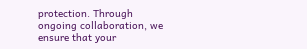protection. Through ongoing collaboration, we ensure that your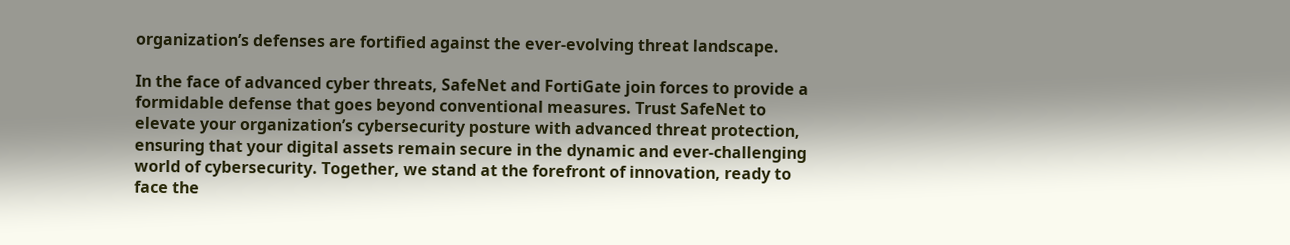organization’s defenses are fortified against the ever-evolving threat landscape.

In the face of advanced cyber threats, SafeNet and FortiGate join forces to provide a formidable defense that goes beyond conventional measures. Trust SafeNet to elevate your organization’s cybersecurity posture with advanced threat protection, ensuring that your digital assets remain secure in the dynamic and ever-challenging world of cybersecurity. Together, we stand at the forefront of innovation, ready to face the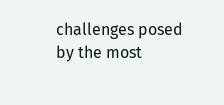challenges posed by the most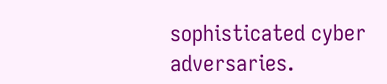sophisticated cyber adversaries.